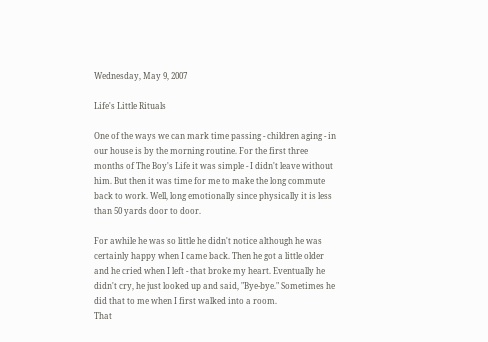Wednesday, May 9, 2007

Life's Little Rituals

One of the ways we can mark time passing - children aging - in our house is by the morning routine. For the first three months of The Boy's Life it was simple - I didn't leave without him. But then it was time for me to make the long commute back to work. Well, long emotionally since physically it is less than 50 yards door to door.

For awhile he was so little he didn't notice although he was certainly happy when I came back. Then he got a little older and he cried when I left - that broke my heart. Eventually he didn't cry, he just looked up and said, "Bye-bye." Sometimes he did that to me when I first walked into a room.
That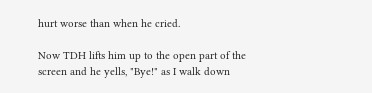hurt worse than when he cried.

Now TDH lifts him up to the open part of the screen and he yells, "Bye!" as I walk down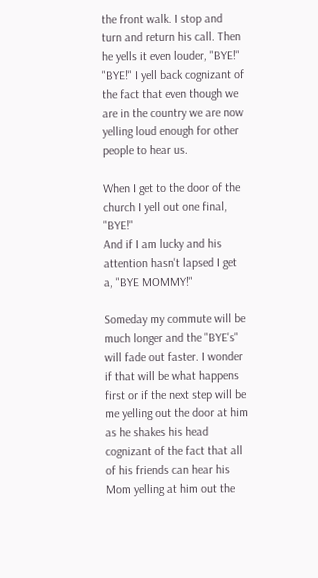the front walk. I stop and turn and return his call. Then he yells it even louder, "BYE!"
"BYE!" I yell back cognizant of the fact that even though we are in the country we are now yelling loud enough for other people to hear us.

When I get to the door of the church I yell out one final, "BYE!"
And if I am lucky and his attention hasn't lapsed I get a, "BYE MOMMY!"

Someday my commute will be much longer and the "BYE's" will fade out faster. I wonder if that will be what happens first or if the next step will be me yelling out the door at him as he shakes his head cognizant of the fact that all of his friends can hear his Mom yelling at him out the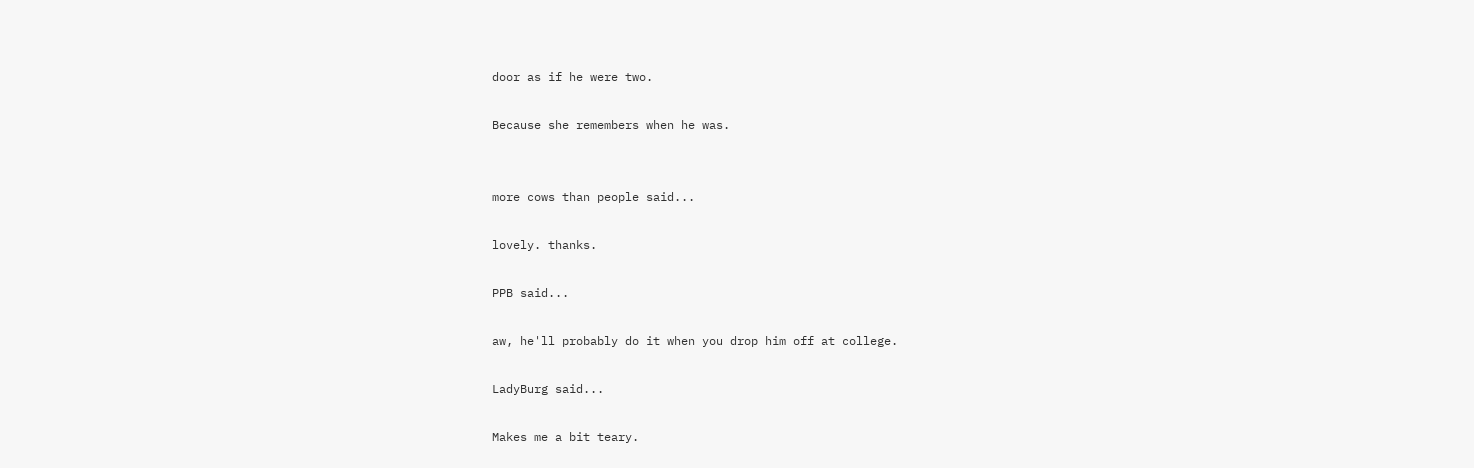door as if he were two.

Because she remembers when he was.


more cows than people said...

lovely. thanks.

PPB said...

aw, he'll probably do it when you drop him off at college.

LadyBurg said...

Makes me a bit teary.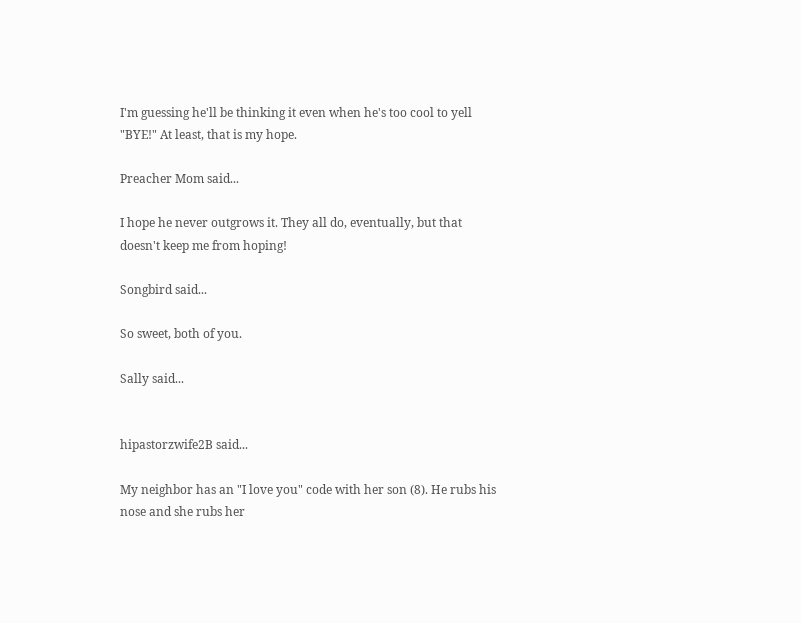I'm guessing he'll be thinking it even when he's too cool to yell "BYE!" At least, that is my hope.

Preacher Mom said...

I hope he never outgrows it. They all do, eventually, but that doesn't keep me from hoping!

Songbird said...

So sweet, both of you.

Sally said...


hipastorzwife2B said...

My neighbor has an "I love you" code with her son (8). He rubs his nose and she rubs her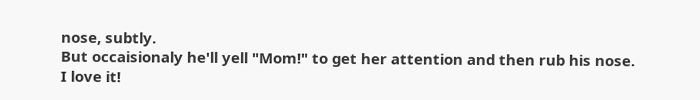nose, subtly.
But occaisionaly he'll yell "Mom!" to get her attention and then rub his nose.
I love it!